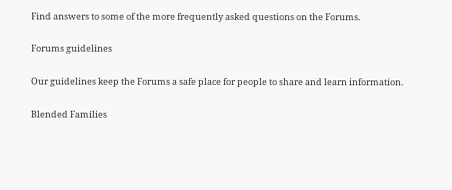Find answers to some of the more frequently asked questions on the Forums.

Forums guidelines

Our guidelines keep the Forums a safe place for people to share and learn information.

Blended Families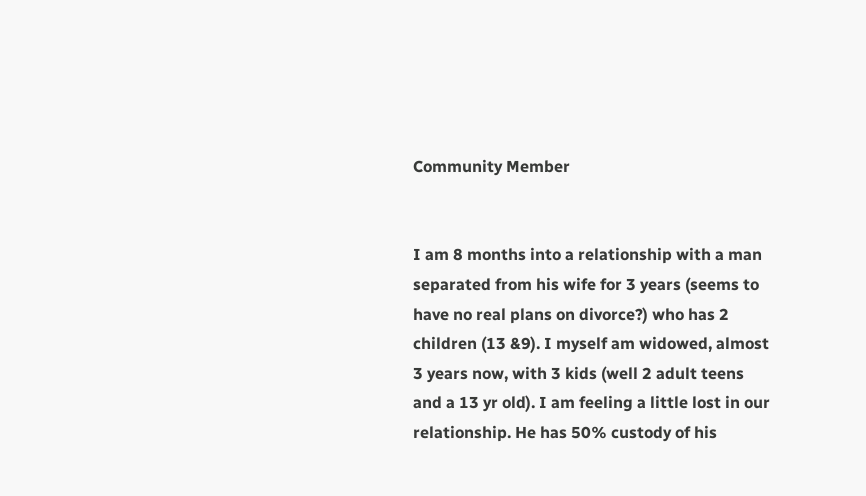Community Member


I am 8 months into a relationship with a man separated from his wife for 3 years (seems to have no real plans on divorce?) who has 2 children (13 &9). I myself am widowed, almost 3 years now, with 3 kids (well 2 adult teens and a 13 yr old). I am feeling a little lost in our relationship. He has 50% custody of his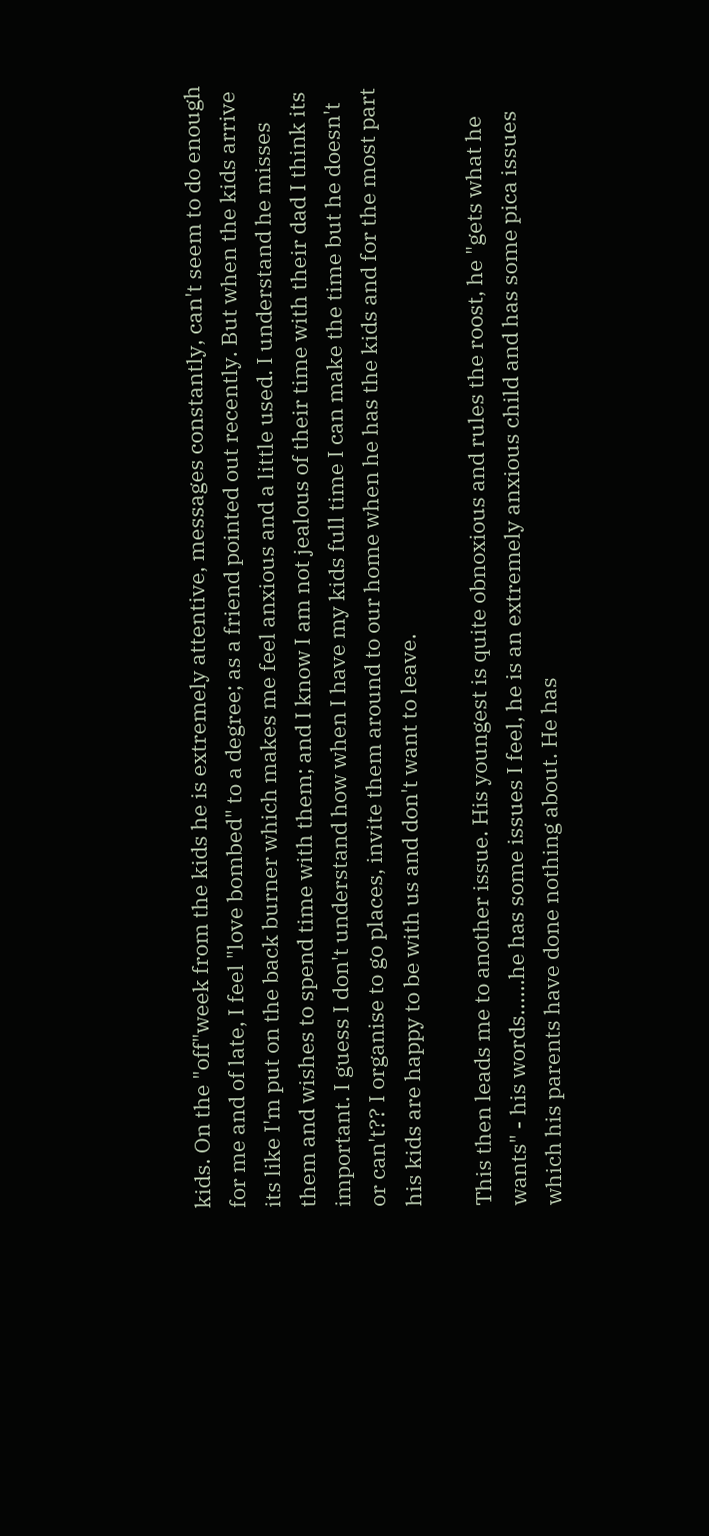kids. On the "off"week from the kids he is extremely attentive, messages constantly, can't seem to do enough for me and of late, I feel "love bombed" to a degree; as a friend pointed out recently. But when the kids arrive its like I'm put on the back burner which makes me feel anxious and a little used. I understand he misses them and wishes to spend time with them; and I know I am not jealous of their time with their dad I think its important. I guess I don't understand how when I have my kids full time I can make the time but he doesn't or can't?? I organise to go places, invite them around to our home when he has the kids and for the most part his kids are happy to be with us and don't want to leave.

This then leads me to another issue. His youngest is quite obnoxious and rules the roost, he "gets what he wants" - his words......he has some issues I feel, he is an extremely anxious child and has some pica issues which his parents have done nothing about. He has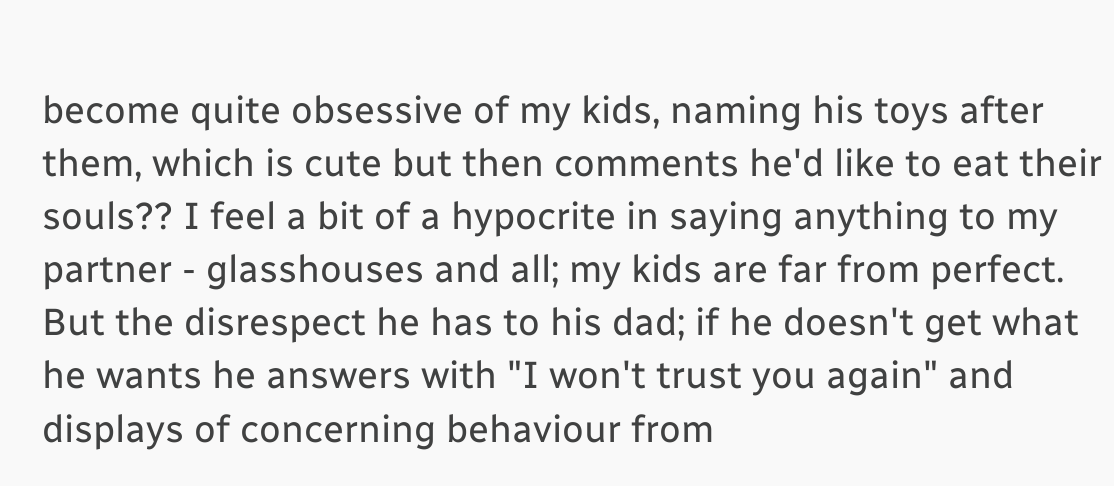become quite obsessive of my kids, naming his toys after them, which is cute but then comments he'd like to eat their souls?? I feel a bit of a hypocrite in saying anything to my partner - glasshouses and all; my kids are far from perfect. But the disrespect he has to his dad; if he doesn't get what he wants he answers with "I won't trust you again" and displays of concerning behaviour from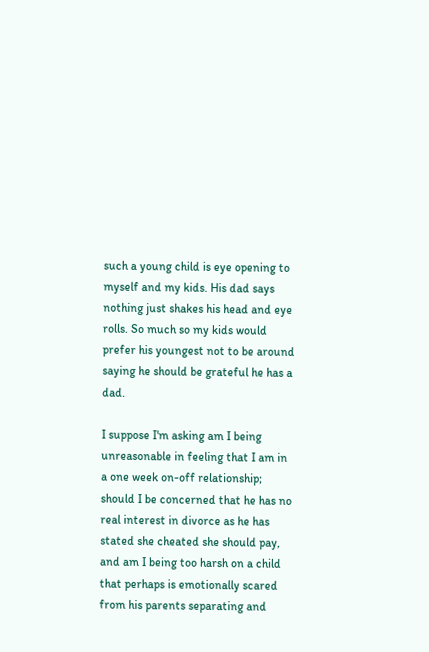such a young child is eye opening to myself and my kids. His dad says nothing just shakes his head and eye rolls. So much so my kids would prefer his youngest not to be around saying he should be grateful he has a dad.

I suppose I'm asking am I being unreasonable in feeling that I am in a one week on-off relationship; should I be concerned that he has no real interest in divorce as he has stated she cheated she should pay, and am I being too harsh on a child that perhaps is emotionally scared from his parents separating and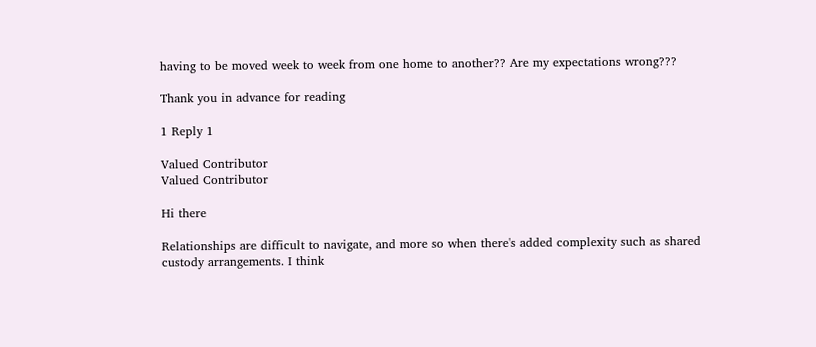having to be moved week to week from one home to another?? Are my expectations wrong???

Thank you in advance for reading

1 Reply 1

Valued Contributor
Valued Contributor

Hi there

Relationships are difficult to navigate, and more so when there's added complexity such as shared custody arrangements. I think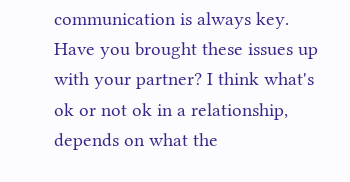communication is always key. Have you brought these issues up with your partner? I think what's ok or not ok in a relationship, depends on what the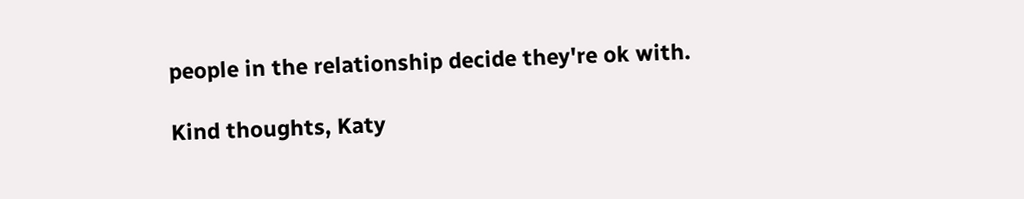people in the relationship decide they're ok with.

Kind thoughts, Katy